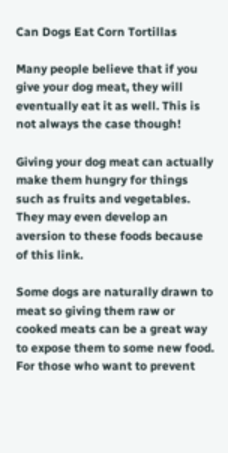Can Dogs Eat Corn Tortillas

Many people believe that if you give your dog meat, they will eventually eat it as well. This is not always the case though!

Giving your dog meat can actually make them hungry for things such as fruits and vegetables. They may even develop an aversion to these foods because of this link.

Some dogs are naturally drawn to meat so giving them raw or cooked meats can be a great way to expose them to some new food. For those who want to prevent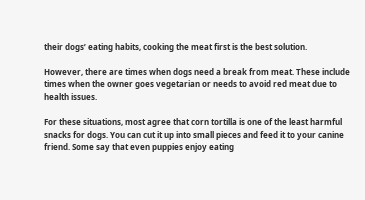their dogs’ eating habits, cooking the meat first is the best solution.

However, there are times when dogs need a break from meat. These include times when the owner goes vegetarian or needs to avoid red meat due to health issues.

For these situations, most agree that corn tortilla is one of the least harmful snacks for dogs. You can cut it up into small pieces and feed it to your canine friend. Some say that even puppies enjoy eating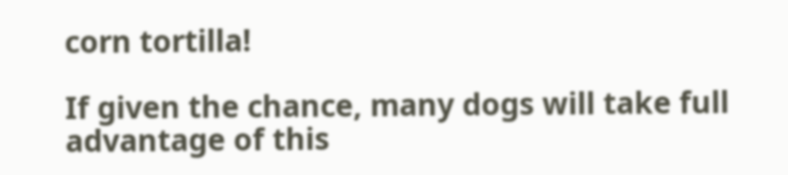corn tortilla!

If given the chance, many dogs will take full advantage of this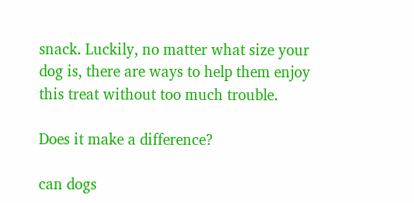snack. Luckily, no matter what size your dog is, there are ways to help them enjoy this treat without too much trouble.

Does it make a difference?

can dogs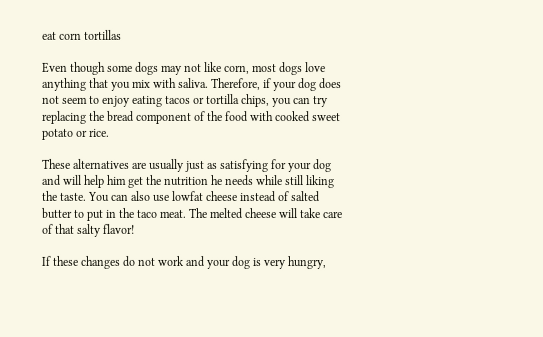eat corn tortillas

Even though some dogs may not like corn, most dogs love anything that you mix with saliva. Therefore, if your dog does not seem to enjoy eating tacos or tortilla chips, you can try replacing the bread component of the food with cooked sweet potato or rice.

These alternatives are usually just as satisfying for your dog and will help him get the nutrition he needs while still liking the taste. You can also use lowfat cheese instead of salted butter to put in the taco meat. The melted cheese will take care of that salty flavor!

If these changes do not work and your dog is very hungry,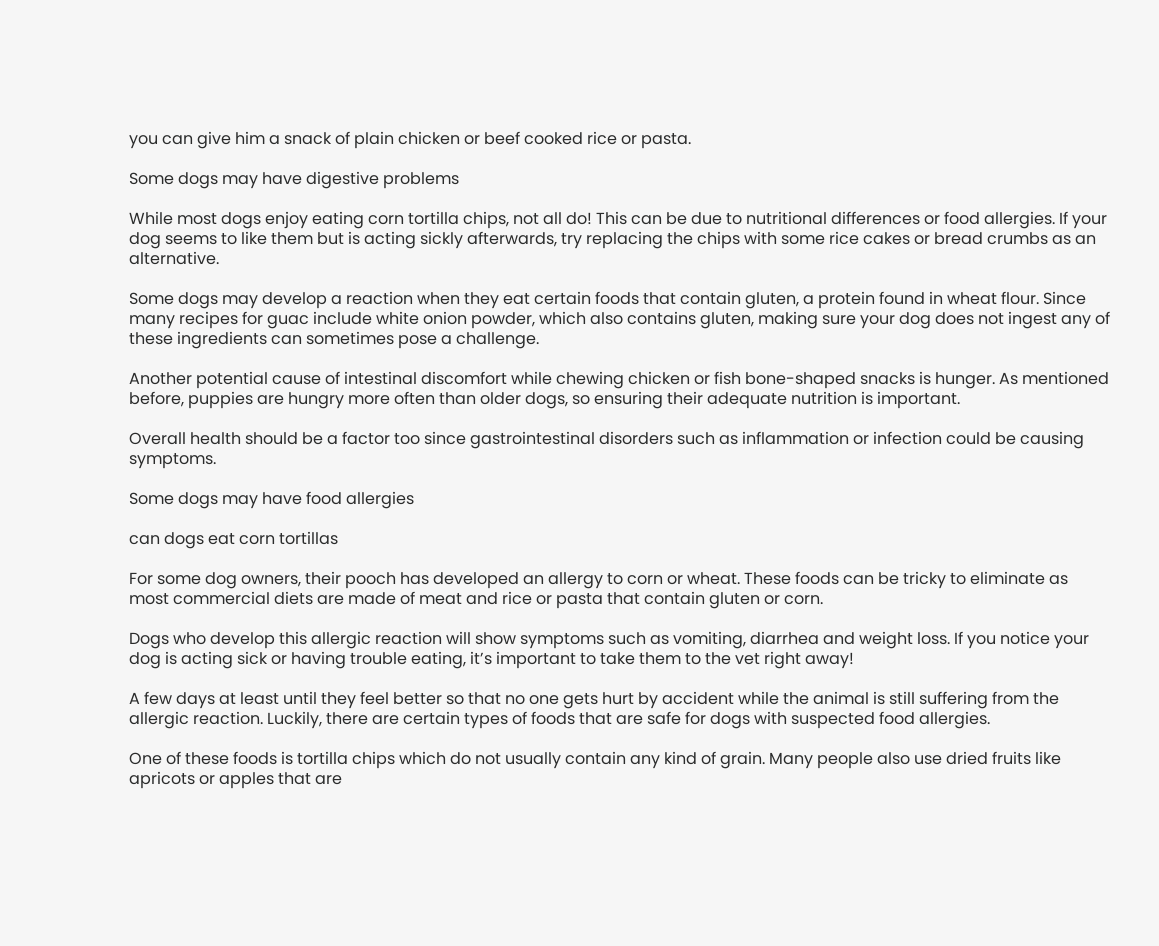you can give him a snack of plain chicken or beef cooked rice or pasta.

Some dogs may have digestive problems

While most dogs enjoy eating corn tortilla chips, not all do! This can be due to nutritional differences or food allergies. If your dog seems to like them but is acting sickly afterwards, try replacing the chips with some rice cakes or bread crumbs as an alternative.

Some dogs may develop a reaction when they eat certain foods that contain gluten, a protein found in wheat flour. Since many recipes for guac include white onion powder, which also contains gluten, making sure your dog does not ingest any of these ingredients can sometimes pose a challenge.

Another potential cause of intestinal discomfort while chewing chicken or fish bone-shaped snacks is hunger. As mentioned before, puppies are hungry more often than older dogs, so ensuring their adequate nutrition is important.

Overall health should be a factor too since gastrointestinal disorders such as inflammation or infection could be causing symptoms.

Some dogs may have food allergies

can dogs eat corn tortillas

For some dog owners, their pooch has developed an allergy to corn or wheat. These foods can be tricky to eliminate as most commercial diets are made of meat and rice or pasta that contain gluten or corn.

Dogs who develop this allergic reaction will show symptoms such as vomiting, diarrhea and weight loss. If you notice your dog is acting sick or having trouble eating, it’s important to take them to the vet right away!

A few days at least until they feel better so that no one gets hurt by accident while the animal is still suffering from the allergic reaction. Luckily, there are certain types of foods that are safe for dogs with suspected food allergies.

One of these foods is tortilla chips which do not usually contain any kind of grain. Many people also use dried fruits like apricots or apples that are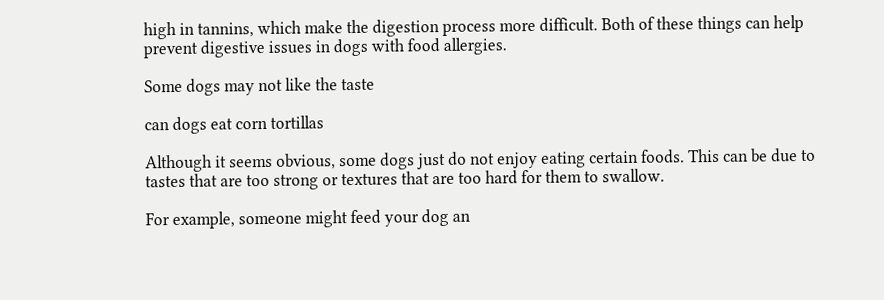high in tannins, which make the digestion process more difficult. Both of these things can help prevent digestive issues in dogs with food allergies.

Some dogs may not like the taste

can dogs eat corn tortillas

Although it seems obvious, some dogs just do not enjoy eating certain foods. This can be due to tastes that are too strong or textures that are too hard for them to swallow.

For example, someone might feed your dog an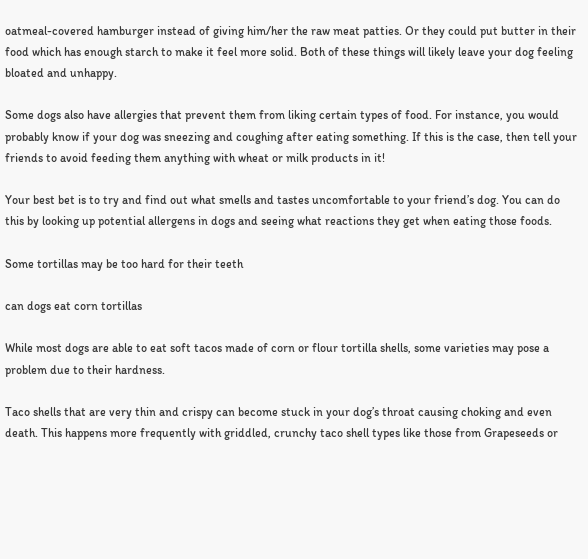oatmeal-covered hamburger instead of giving him/her the raw meat patties. Or they could put butter in their food which has enough starch to make it feel more solid. Both of these things will likely leave your dog feeling bloated and unhappy.

Some dogs also have allergies that prevent them from liking certain types of food. For instance, you would probably know if your dog was sneezing and coughing after eating something. If this is the case, then tell your friends to avoid feeding them anything with wheat or milk products in it!

Your best bet is to try and find out what smells and tastes uncomfortable to your friend’s dog. You can do this by looking up potential allergens in dogs and seeing what reactions they get when eating those foods.

Some tortillas may be too hard for their teeth

can dogs eat corn tortillas

While most dogs are able to eat soft tacos made of corn or flour tortilla shells, some varieties may pose a problem due to their hardness.

Taco shells that are very thin and crispy can become stuck in your dog’s throat causing choking and even death. This happens more frequently with griddled, crunchy taco shell types like those from Grapeseeds or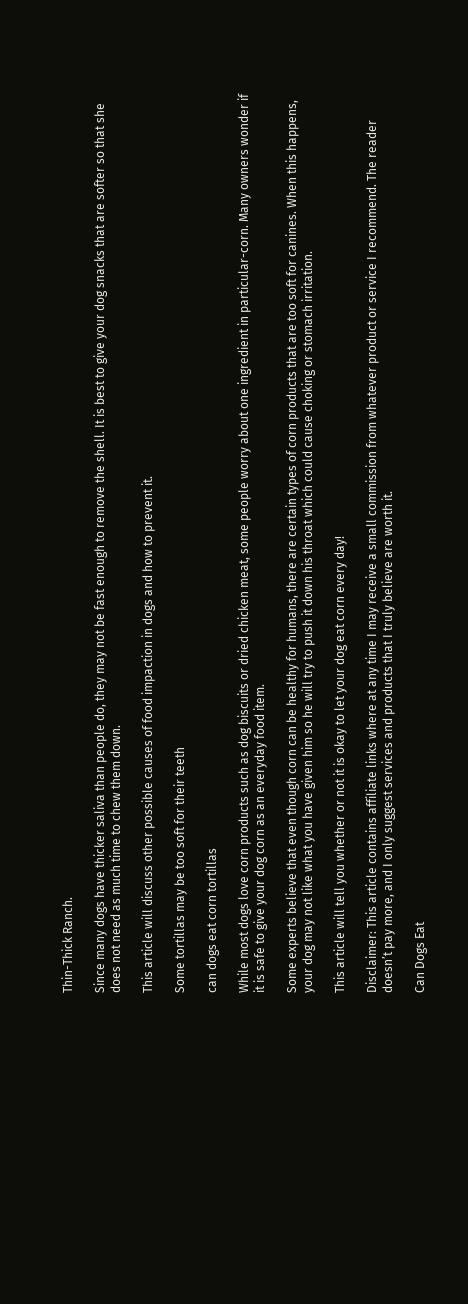Thin-Thick Ranch.

Since many dogs have thicker saliva than people do, they may not be fast enough to remove the shell. It is best to give your dog snacks that are softer so that she does not need as much time to chew them down.

This article will discuss other possible causes of food impaction in dogs and how to prevent it.

Some tortillas may be too soft for their teeth

can dogs eat corn tortillas

While most dogs love corn products such as dog biscuits or dried chicken meat, some people worry about one ingredient in particular-corn. Many owners wonder if it is safe to give your dog corn as an everyday food item.

Some experts believe that even though corn can be healthy for humans, there are certain types of corn products that are too soft for canines. When this happens, your dog may not like what you have given him so he will try to push it down his throat which could cause choking or stomach irritation.

This article will tell you whether or not it is okay to let your dog eat corn every day!

Disclaimer: This article contains affiliate links where at any time I may receive a small commission from whatever product or service I recommend. The reader doesn’t pay more, and I only suggest services and products that I truly believe are worth it.

Can Dogs Eat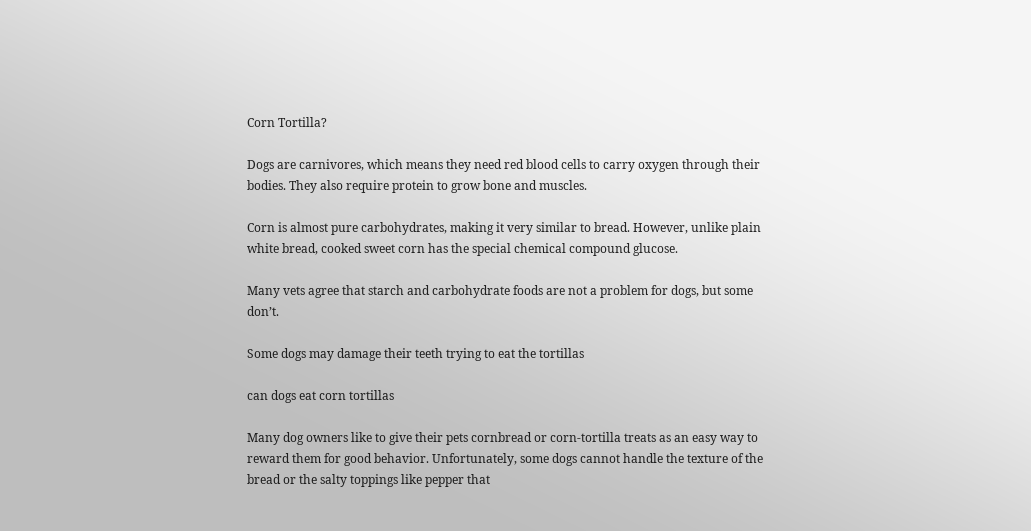Corn Tortilla?

Dogs are carnivores, which means they need red blood cells to carry oxygen through their bodies. They also require protein to grow bone and muscles.

Corn is almost pure carbohydrates, making it very similar to bread. However, unlike plain white bread, cooked sweet corn has the special chemical compound glucose.

Many vets agree that starch and carbohydrate foods are not a problem for dogs, but some don’t.

Some dogs may damage their teeth trying to eat the tortillas

can dogs eat corn tortillas

Many dog owners like to give their pets cornbread or corn-tortilla treats as an easy way to reward them for good behavior. Unfortunately, some dogs cannot handle the texture of the bread or the salty toppings like pepper that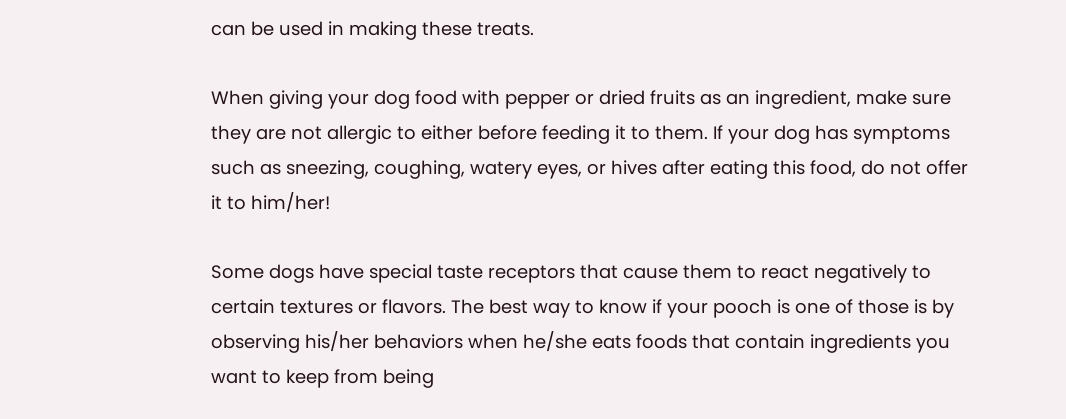can be used in making these treats.

When giving your dog food with pepper or dried fruits as an ingredient, make sure they are not allergic to either before feeding it to them. If your dog has symptoms such as sneezing, coughing, watery eyes, or hives after eating this food, do not offer it to him/her!

Some dogs have special taste receptors that cause them to react negatively to certain textures or flavors. The best way to know if your pooch is one of those is by observing his/her behaviors when he/she eats foods that contain ingredients you want to keep from being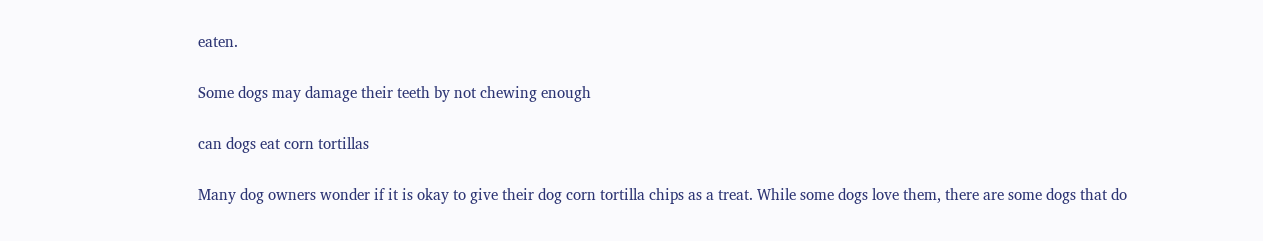eaten.

Some dogs may damage their teeth by not chewing enough

can dogs eat corn tortillas

Many dog owners wonder if it is okay to give their dog corn tortilla chips as a treat. While some dogs love them, there are some dogs that do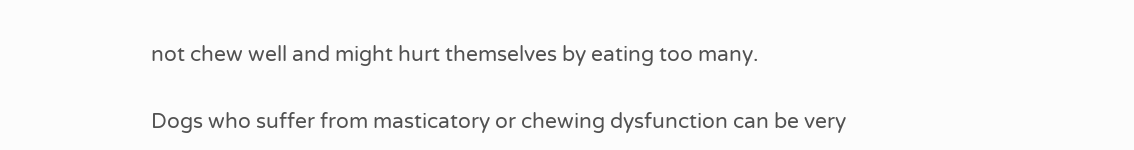not chew well and might hurt themselves by eating too many.

Dogs who suffer from masticatory or chewing dysfunction can be very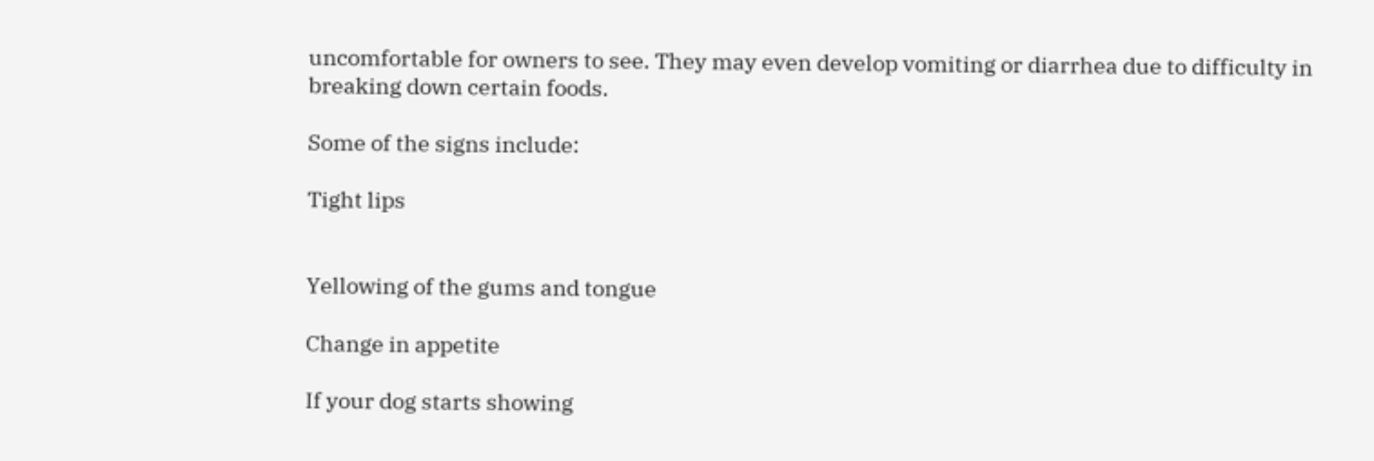uncomfortable for owners to see. They may even develop vomiting or diarrhea due to difficulty in breaking down certain foods.

Some of the signs include:

Tight lips


Yellowing of the gums and tongue

Change in appetite

If your dog starts showing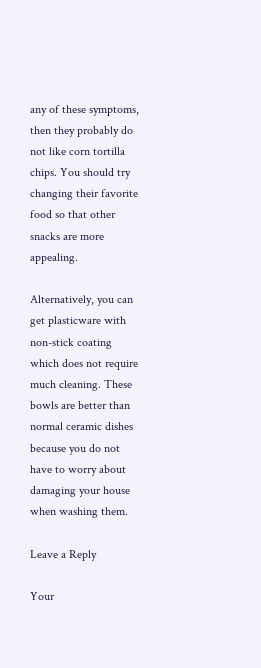any of these symptoms, then they probably do not like corn tortilla chips. You should try changing their favorite food so that other snacks are more appealing.

Alternatively, you can get plasticware with non-stick coating which does not require much cleaning. These bowls are better than normal ceramic dishes because you do not have to worry about damaging your house when washing them.

Leave a Reply

Your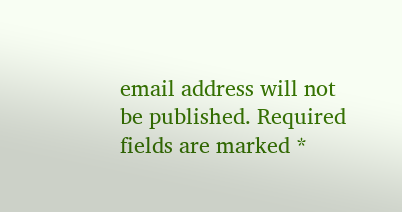email address will not be published. Required fields are marked *